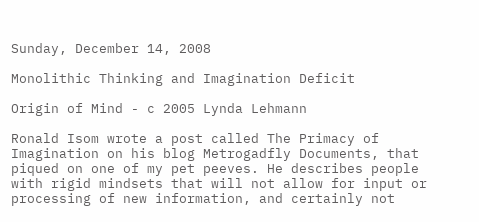Sunday, December 14, 2008

Monolithic Thinking and Imagination Deficit

Origin of Mind - c 2005 Lynda Lehmann

Ronald Isom wrote a post called The Primacy of Imagination on his blog Metrogadfly Documents, that piqued on one of my pet peeves. He describes people with rigid mindsets that will not allow for input or processing of new information, and certainly not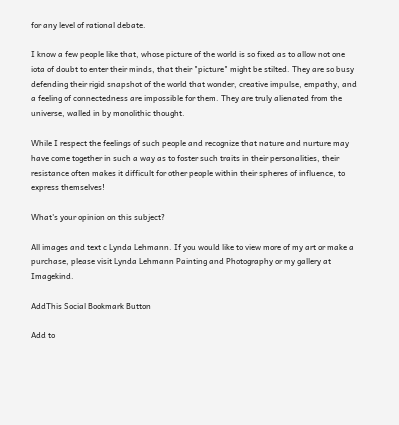for any level of rational debate.

I know a few people like that, whose picture of the world is so fixed as to allow not one iota of doubt to enter their minds, that their "picture" might be stilted. They are so busy defending their rigid snapshot of the world that wonder, creative impulse, empathy, and a feeling of connectedness are impossible for them. They are truly alienated from the universe, walled in by monolithic thought.

While I respect the feelings of such people and recognize that nature and nurture may have come together in such a way as to foster such traits in their personalities, their resistance often makes it difficult for other people within their spheres of influence, to express themselves!

What's your opinion on this subject?

All images and text c Lynda Lehmann. If you would like to view more of my art or make a purchase, please visit Lynda Lehmann Painting and Photography or my gallery at Imagekind.

AddThis Social Bookmark Button

Add to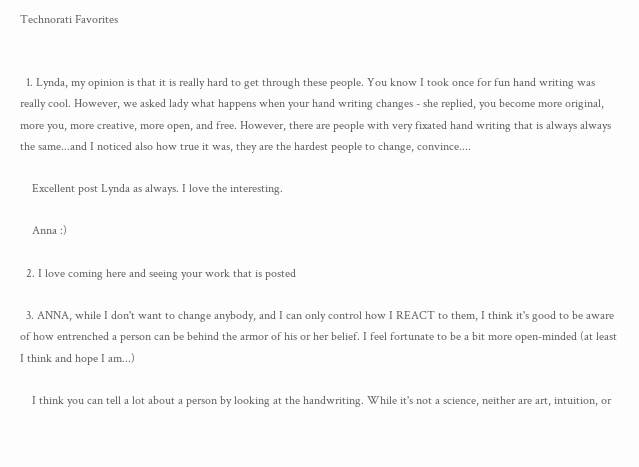Technorati Favorites


  1. Lynda, my opinion is that it is really hard to get through these people. You know I took once for fun hand writing was really cool. However, we asked lady what happens when your hand writing changes - she replied, you become more original, more you, more creative, more open, and free. However, there are people with very fixated hand writing that is always always the same...and I noticed also how true it was, they are the hardest people to change, convince....

    Excellent post Lynda as always. I love the interesting.

    Anna :)

  2. I love coming here and seeing your work that is posted

  3. ANNA, while I don't want to change anybody, and I can only control how I REACT to them, I think it's good to be aware of how entrenched a person can be behind the armor of his or her belief. I feel fortunate to be a bit more open-minded (at least I think and hope I am...)

    I think you can tell a lot about a person by looking at the handwriting. While it's not a science, neither are art, intuition, or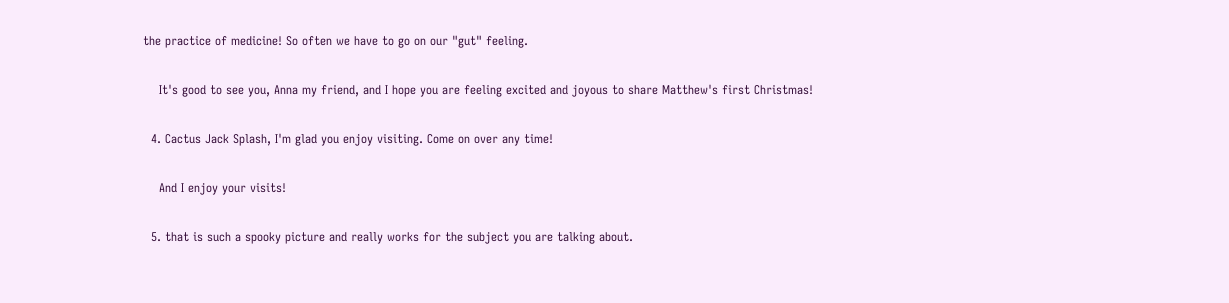the practice of medicine! So often we have to go on our "gut" feeling.

    It's good to see you, Anna my friend, and I hope you are feeling excited and joyous to share Matthew's first Christmas!

  4. Cactus Jack Splash, I'm glad you enjoy visiting. Come on over any time!

    And I enjoy your visits!

  5. that is such a spooky picture and really works for the subject you are talking about.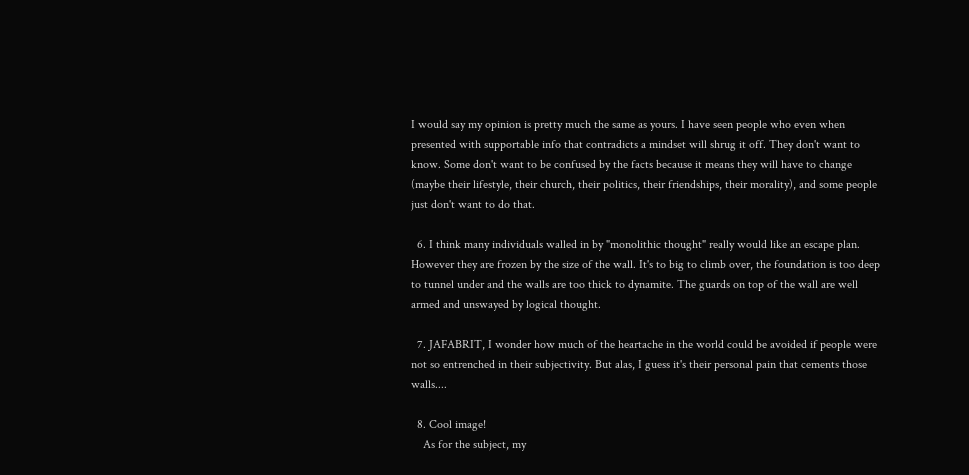I would say my opinion is pretty much the same as yours. I have seen people who even when presented with supportable info that contradicts a mindset will shrug it off. They don't want to know. Some don't want to be confused by the facts because it means they will have to change (maybe their lifestyle, their church, their politics, their friendships, their morality), and some people just don't want to do that.

  6. I think many individuals walled in by "monolithic thought" really would like an escape plan. However they are frozen by the size of the wall. It's to big to climb over, the foundation is too deep to tunnel under and the walls are too thick to dynamite. The guards on top of the wall are well armed and unswayed by logical thought.

  7. JAFABRIT, I wonder how much of the heartache in the world could be avoided if people were not so entrenched in their subjectivity. But alas, I guess it's their personal pain that cements those walls....

  8. Cool image!
    As for the subject, my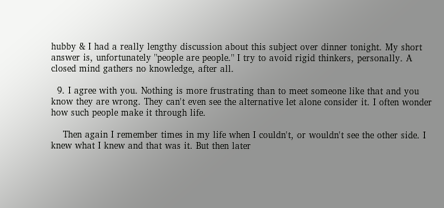hubby & I had a really lengthy discussion about this subject over dinner tonight. My short answer is, unfortunately "people are people." I try to avoid rigid thinkers, personally. A closed mind gathers no knowledge, after all.

  9. I agree with you. Nothing is more frustrating than to meet someone like that and you know they are wrong. They can't even see the alternative let alone consider it. I often wonder how such people make it through life.

    Then again I remember times in my life when I couldn't, or wouldn't see the other side. I knew what I knew and that was it. But then later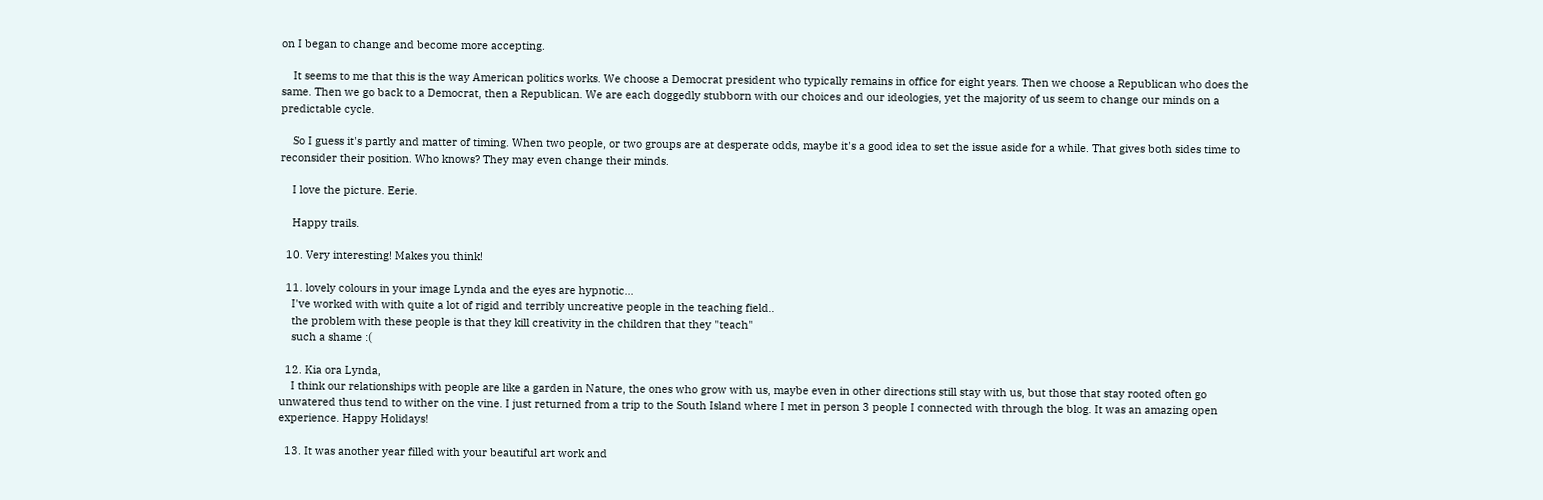on I began to change and become more accepting.

    It seems to me that this is the way American politics works. We choose a Democrat president who typically remains in office for eight years. Then we choose a Republican who does the same. Then we go back to a Democrat, then a Republican. We are each doggedly stubborn with our choices and our ideologies, yet the majority of us seem to change our minds on a predictable cycle.

    So I guess it's partly and matter of timing. When two people, or two groups are at desperate odds, maybe it's a good idea to set the issue aside for a while. That gives both sides time to reconsider their position. Who knows? They may even change their minds.

    I love the picture. Eerie.

    Happy trails.

  10. Very interesting! Makes you think!

  11. lovely colours in your image Lynda and the eyes are hypnotic...
    I've worked with with quite a lot of rigid and terribly uncreative people in the teaching field..
    the problem with these people is that they kill creativity in the children that they "teach"
    such a shame :(

  12. Kia ora Lynda,
    I think our relationships with people are like a garden in Nature, the ones who grow with us, maybe even in other directions still stay with us, but those that stay rooted often go unwatered thus tend to wither on the vine. I just returned from a trip to the South Island where I met in person 3 people I connected with through the blog. It was an amazing open experience. Happy Holidays!

  13. It was another year filled with your beautiful art work and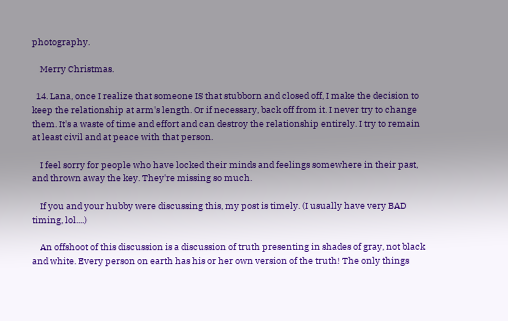photography.

    Merry Christmas.

  14. Lana, once I realize that someone IS that stubborn and closed off, I make the decision to keep the relationship at arm's length. Or if necessary, back off from it. I never try to change them. It's a waste of time and effort and can destroy the relationship entirely. I try to remain at least civil and at peace with that person.

    I feel sorry for people who have locked their minds and feelings somewhere in their past, and thrown away the key. They're missing so much.

    If you and your hubby were discussing this, my post is timely. (I usually have very BAD timing, lol....)

    An offshoot of this discussion is a discussion of truth presenting in shades of gray, not black and white. Every person on earth has his or her own version of the truth! The only things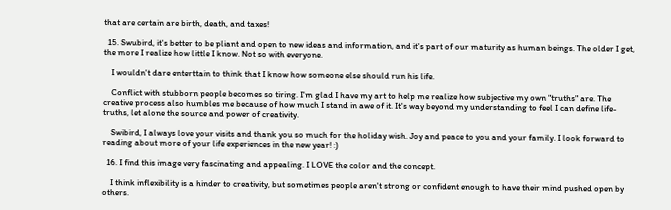that are certain are birth, death, and taxes!

  15. Swubird, it's better to be pliant and open to new ideas and information, and it's part of our maturity as human beings. The older I get, the more I realize how little I know. Not so with everyone.

    I wouldn't dare enterttain to think that I know how someone else should run his life.

    Conflict with stubborn people becomes so tiring. I'm glad I have my art to help me realize how subjective my own "truths" are. The creative process also humbles me because of how much I stand in awe of it. It's way beyond my understanding to feel I can define life-truths, let alone the source and power of creativity.

    Swibird, I always love your visits and thank you so much for the holiday wish. Joy and peace to you and your family. I look forward to reading about more of your life experiences in the new year! :)

  16. I find this image very fascinating and appealing. I LOVE the color and the concept.

    I think inflexibility is a hinder to creativity, but sometimes people aren't strong or confident enough to have their mind pushed open by others.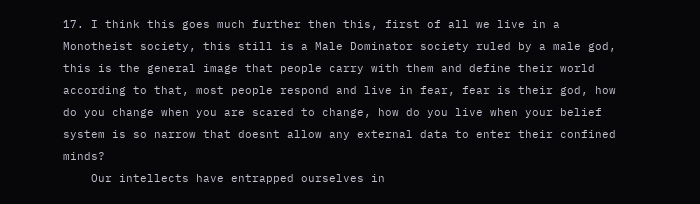17. I think this goes much further then this, first of all we live in a Monotheist society, this still is a Male Dominator society ruled by a male god, this is the general image that people carry with them and define their world according to that, most people respond and live in fear, fear is their god, how do you change when you are scared to change, how do you live when your belief system is so narrow that doesnt allow any external data to enter their confined minds?
    Our intellects have entrapped ourselves in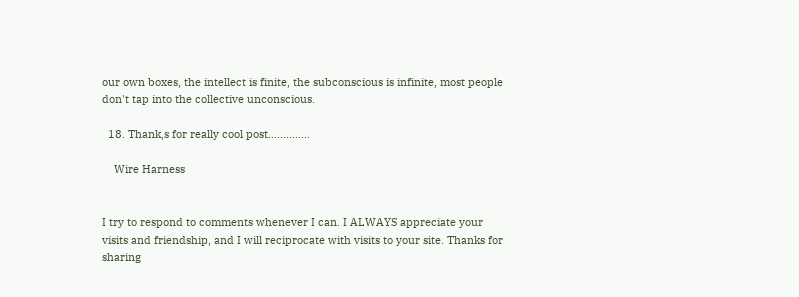our own boxes, the intellect is finite, the subconscious is infinite, most people don't tap into the collective unconscious.

  18. Thank,s for really cool post..............

    Wire Harness


I try to respond to comments whenever I can. I ALWAYS appreciate your visits and friendship, and I will reciprocate with visits to your site. Thanks for sharing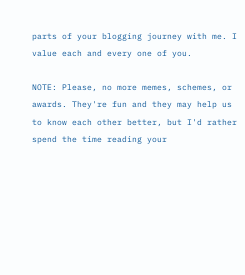parts of your blogging journey with me. I value each and every one of you.

NOTE: Please, no more memes, schemes, or awards. They're fun and they may help us to know each other better, but I'd rather spend the time reading your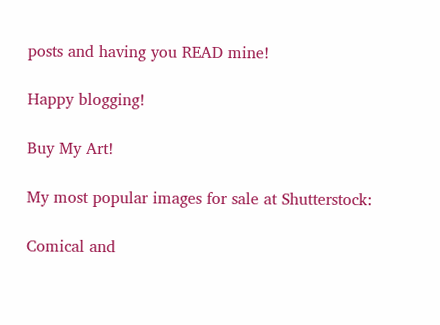posts and having you READ mine!

Happy blogging!

Buy My Art!

My most popular images for sale at Shutterstock:

Comical and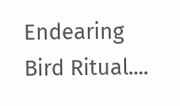Endearing Bird Ritual....